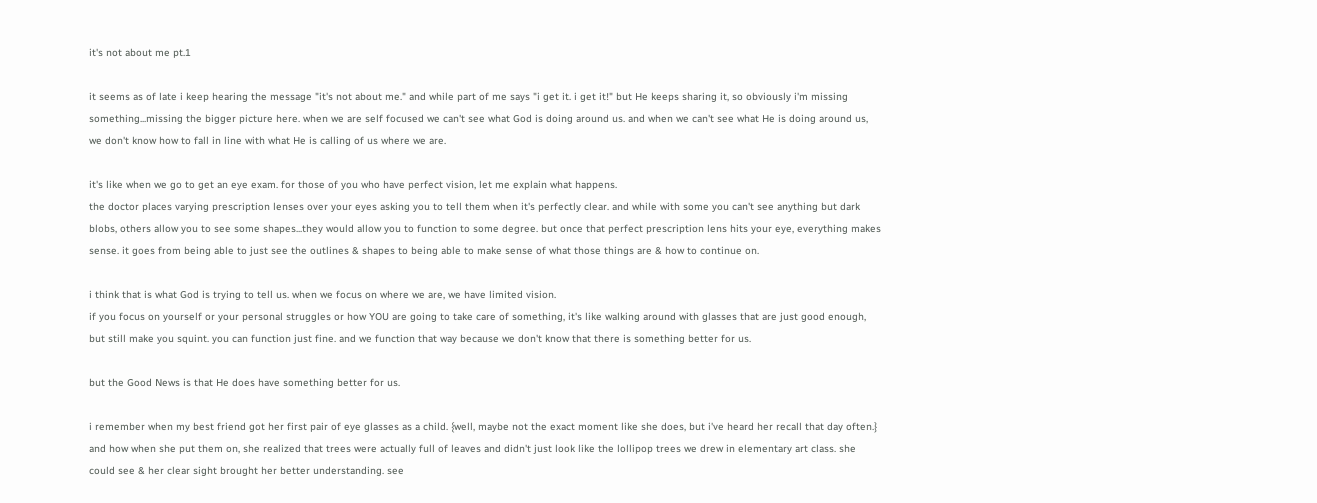it's not about me pt.1

it seems as of late i keep hearing the message "it's not about me." and while part of me says "i get it. i get it!" but He keeps sharing it, so obviously i'm missing something...missing the bigger picture here. when we are self focused we can't see what God is doing around us. and when we can't see what He is doing around us, we don't know how to fall in line with what He is calling of us where we are.

it's like when we go to get an eye exam. for those of you who have perfect vision, let me explain what happens.
the doctor places varying prescription lenses over your eyes asking you to tell them when it's perfectly clear. and while with some you can't see anything but dark blobs, others allow you to see some shapes...they would allow you to function to some degree. but once that perfect prescription lens hits your eye, everything makes sense. it goes from being able to just see the outlines & shapes to being able to make sense of what those things are & how to continue on.

i think that is what God is trying to tell us. when we focus on where we are, we have limited vision.
if you focus on yourself or your personal struggles or how YOU are going to take care of something, it's like walking around with glasses that are just good enough, but still make you squint. you can function just fine. and we function that way because we don't know that there is something better for us.

but the Good News is that He does have something better for us.

i remember when my best friend got her first pair of eye glasses as a child. {well, maybe not the exact moment like she does, but i've heard her recall that day often.} and how when she put them on, she realized that trees were actually full of leaves and didn't just look like the lollipop trees we drew in elementary art class. she could see & her clear sight brought her better understanding. see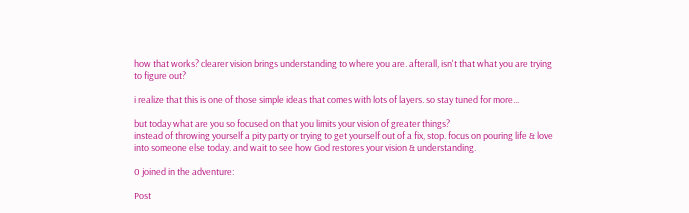how that works? clearer vision brings understanding to where you are. afterall, isn't that what you are trying to figure out?

i realize that this is one of those simple ideas that comes with lots of layers. so stay tuned for more...

but today what are you so focused on that you limits your vision of greater things?
instead of throwing yourself a pity party or trying to get yourself out of a fix, stop. focus on pouring life & love into someone else today. and wait to see how God restores your vision & understanding.

0 joined in the adventure:

Post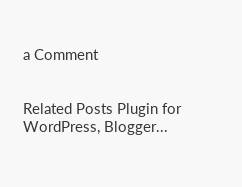a Comment


Related Posts Plugin for WordPress, Blogger...